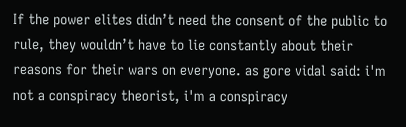If the power elites didn’t need the consent of the public to rule, they wouldn’t have to lie constantly about their reasons for their wars on everyone. as gore vidal said: i'm not a conspiracy theorist, i'm a conspiracy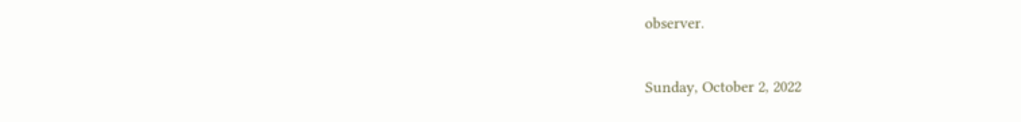observer.

Sunday, October 2, 2022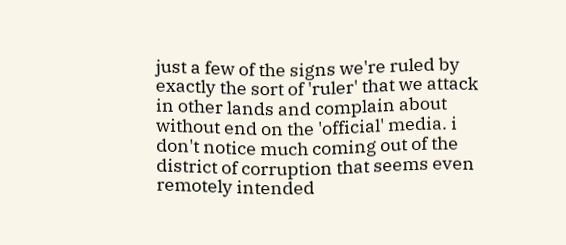just a few of the signs we're ruled by exactly the sort of 'ruler' that we attack in other lands and complain about without end on the 'official' media. i don't notice much coming out of the district of corruption that seems even remotely intended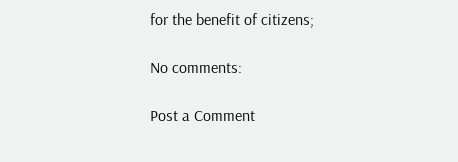for the benefit of citizens;

No comments:

Post a Comment